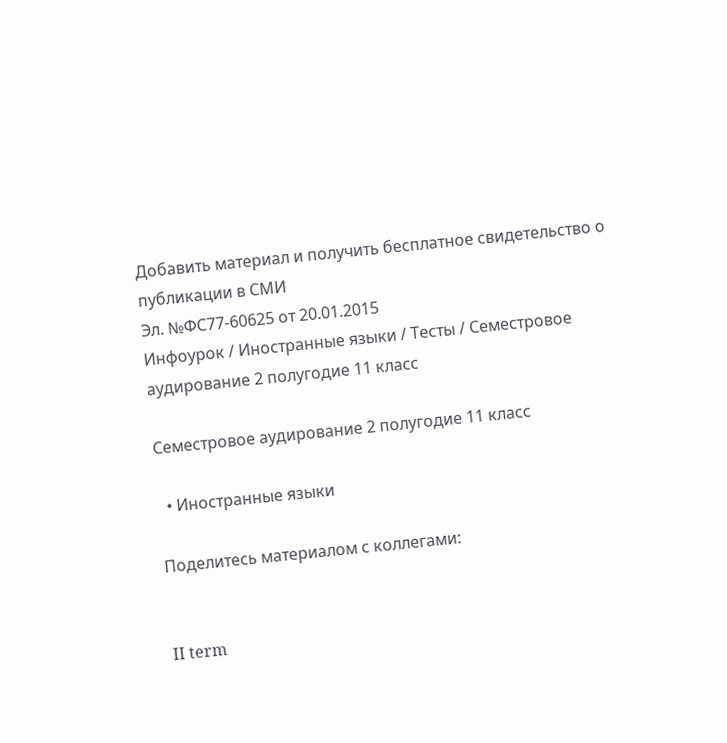Добавить материал и получить бесплатное свидетельство о публикации в СМИ
Эл. №ФС77-60625 от 20.01.2015
Инфоурок / Иностранные языки / Тесты / Семестровое аудирование 2 полугодие 11 класс

Семестровое аудирование 2 полугодие 11 класс

  • Иностранные языки

Поделитесь материалом с коллегами:


II term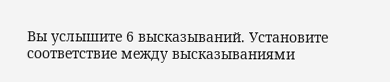Вы услышите 6 высказываний. Установите соответствие между высказываниями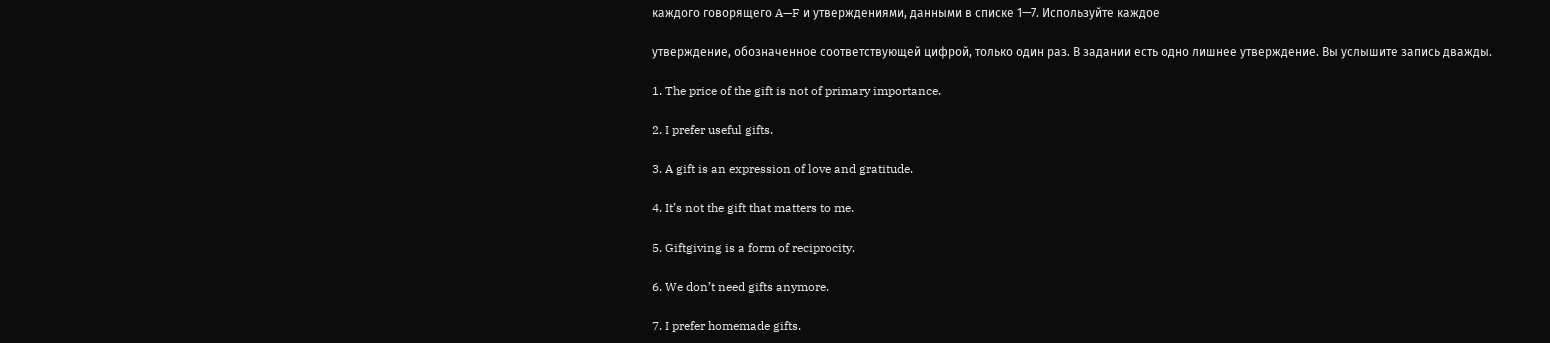каждого говорящего A—F и утверждениями, данными в списке 1—7. Используйте каждое

утверждение, обозначенное соответствующей цифрой, только один раз. В задании есть одно лишнее утверждение. Вы услышите запись дважды.

1. The price of the gift is not of primary importance.

2. I prefer useful gifts.

3. A gift is an expression of love and gratitude.

4. It’s not the gift that matters to me.

5. Giftgiving is a form of reciprocity.

6. We don’t need gifts anymore.

7. I prefer homemade gifts.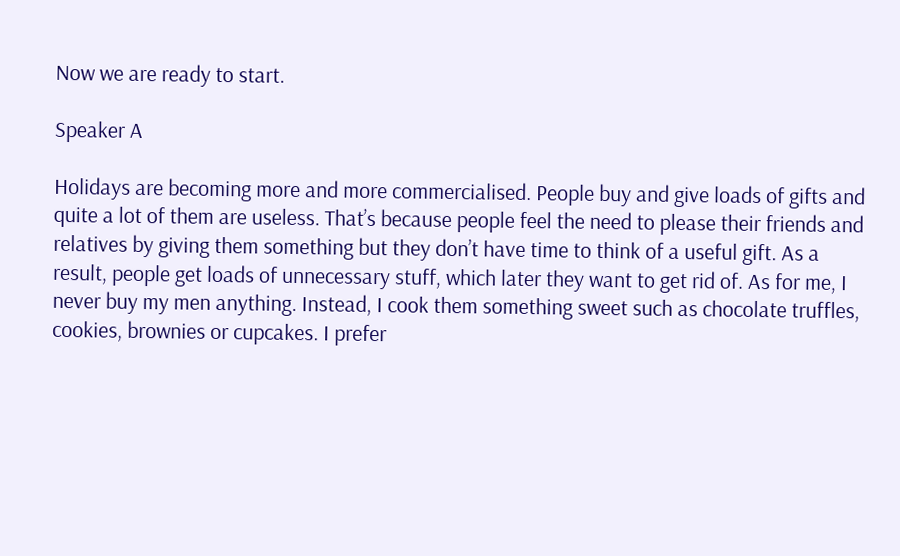Now we are ready to start.

Speaker A

Holidays are becoming more and more commercialised. People buy and give loads of gifts and quite a lot of them are useless. That’s because people feel the need to please their friends and relatives by giving them something but they don’t have time to think of a useful gift. As a result, people get loads of unnecessary stuff, which later they want to get rid of. As for me, I never buy my men anything. Instead, I cook them something sweet such as chocolate truffles, cookies, brownies or cupcakes. I prefer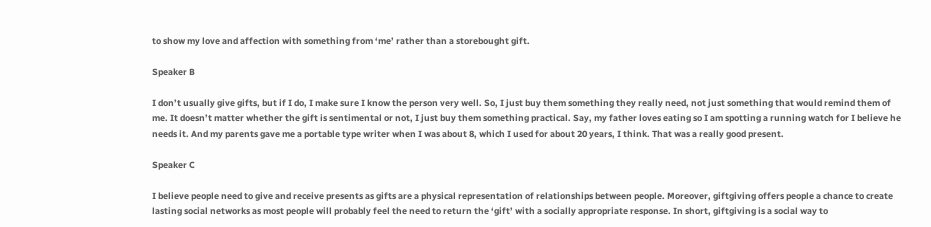to show my love and affection with something from ‘me’ rather than a storebought gift.

Speaker B

I don’t usually give gifts, but if I do, I make sure I know the person very well. So, I just buy them something they really need, not just something that would remind them of me. It doesn’t matter whether the gift is sentimental or not, I just buy them something practical. Say, my father loves eating so I am spotting a running watch for I believe he needs it. And my parents gave me a portable type writer when I was about 8, which I used for about 20 years, I think. That was a really good present.

Speaker C

I believe people need to give and receive presents as gifts are a physical representation of relationships between people. Moreover, giftgiving offers people a chance to create lasting social networks as most people will probably feel the need to return the ‘gift’ with a socially appropriate response. In short, giftgiving is a social way to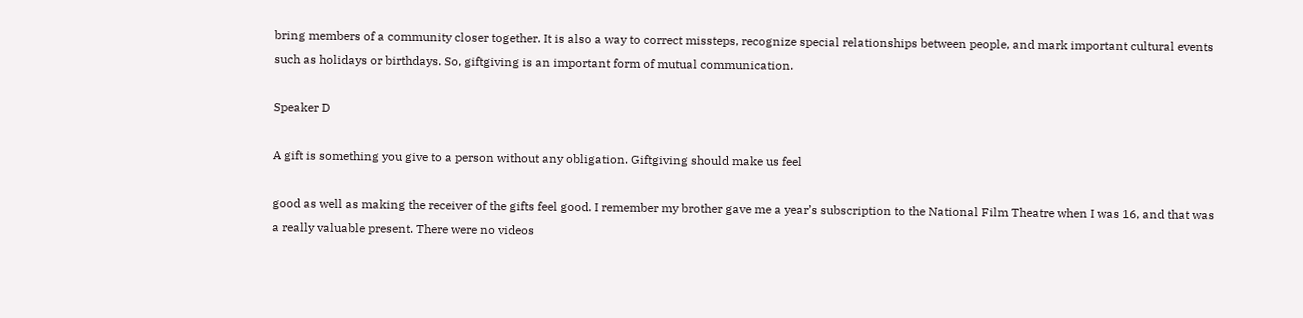bring members of a community closer together. It is also a way to correct missteps, recognize special relationships between people, and mark important cultural events such as holidays or birthdays. So, giftgiving is an important form of mutual communication.

Speaker D

A gift is something you give to a person without any obligation. Giftgiving should make us feel

good as well as making the receiver of the gifts feel good. I remember my brother gave me a year’s subscription to the National Film Theatre when I was 16, and that was a really valuable present. There were no videos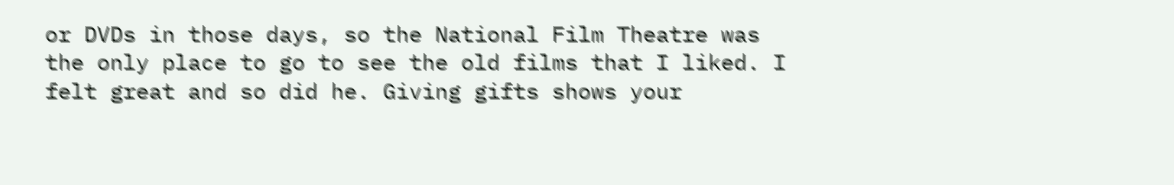or DVDs in those days, so the National Film Theatre was the only place to go to see the old films that I liked. I felt great and so did he. Giving gifts shows your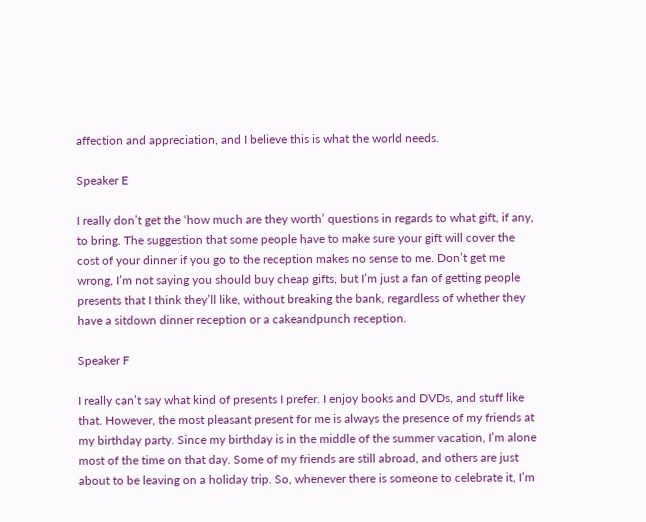affection and appreciation, and I believe this is what the world needs.

Speaker E

I really don’t get the ‘how much are they worth’ questions in regards to what gift, if any, to bring. The suggestion that some people have to make sure your gift will cover the cost of your dinner if you go to the reception makes no sense to me. Don’t get me wrong, I’m not saying you should buy cheap gifts, but I’m just a fan of getting people presents that I think they’ll like, without breaking the bank, regardless of whether they have a sitdown dinner reception or a cakeandpunch reception.

Speaker F

I really can’t say what kind of presents I prefer. I enjoy books and DVDs, and stuff like that. However, the most pleasant present for me is always the presence of my friends at my birthday party. Since my birthday is in the middle of the summer vacation, I’m alone most of the time on that day. Some of my friends are still abroad, and others are just about to be leaving on a holiday trip. So, whenever there is someone to celebrate it, I’m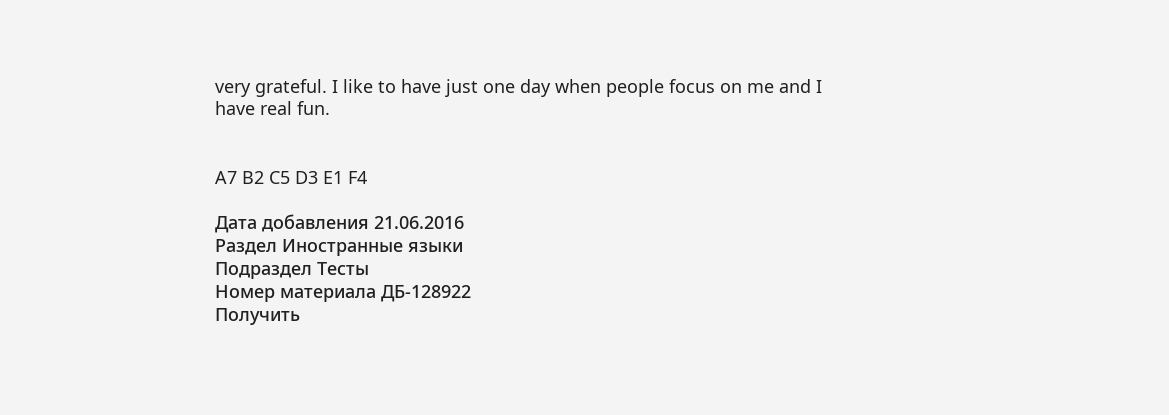very grateful. I like to have just one day when people focus on me and I have real fun.


A7 B2 C5 D3 E1 F4

Дата добавления 21.06.2016
Раздел Иностранные языки
Подраздел Тесты
Номер материала ДБ-128922
Получить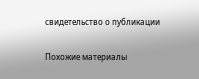свидетельство о публикации

Похожие материалы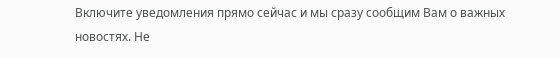Включите уведомления прямо сейчас и мы сразу сообщим Вам о важных новостях. Не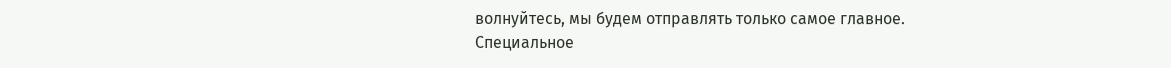волнуйтесь, мы будем отправлять только самое главное.
Специальное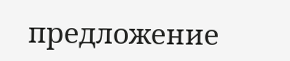предложение